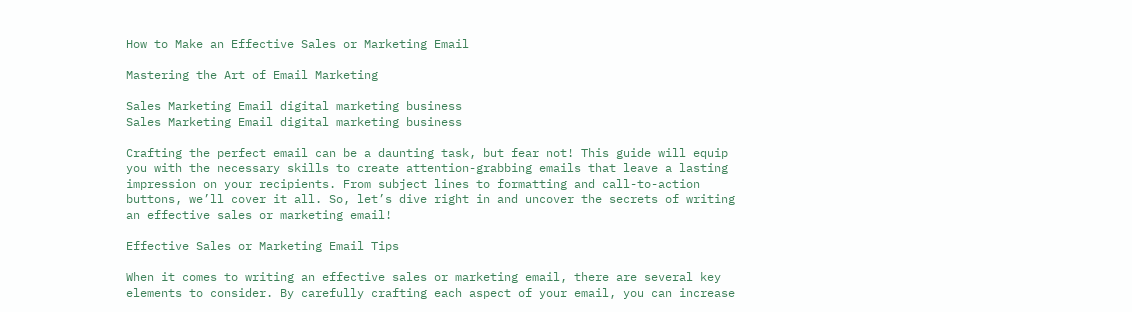How to Make an Effective Sales or Marketing Email

Mastering the Art of Email Marketing

Sales Marketing Email digital marketing business
Sales Marketing Email digital marketing business

Crafting the perfect email can be a daunting task, but fear not! This guide will equip you with the necessary skills to create attention-grabbing emails that leave a lasting impression on your recipients. From subject lines to formatting and call-to-action buttons, we’ll cover it all. So, let’s dive right in and uncover the secrets of writing an effective sales or marketing email!

Effective Sales or Marketing Email Tips

When it comes to writing an effective sales or marketing email, there are several key elements to consider. By carefully crafting each aspect of your email, you can increase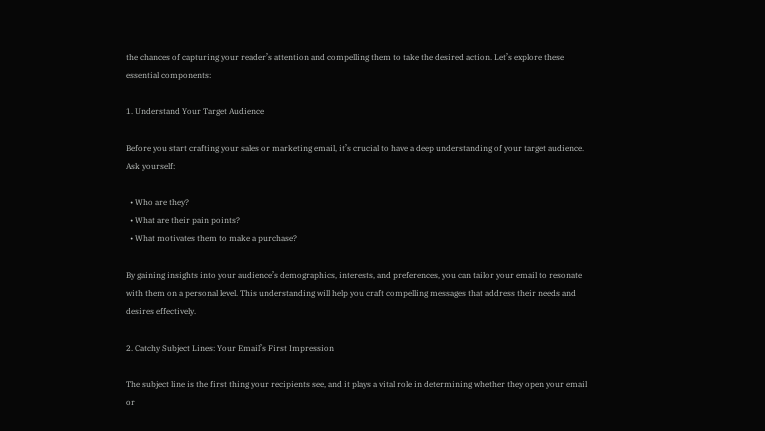the chances of capturing your reader’s attention and compelling them to take the desired action. Let’s explore these essential components:

1. Understand Your Target Audience

Before you start crafting your sales or marketing email, it’s crucial to have a deep understanding of your target audience. Ask yourself:

  • Who are they?
  • What are their pain points?
  • What motivates them to make a purchase?

By gaining insights into your audience’s demographics, interests, and preferences, you can tailor your email to resonate with them on a personal level. This understanding will help you craft compelling messages that address their needs and desires effectively.

2. Catchy Subject Lines: Your Email’s First Impression

The subject line is the first thing your recipients see, and it plays a vital role in determining whether they open your email or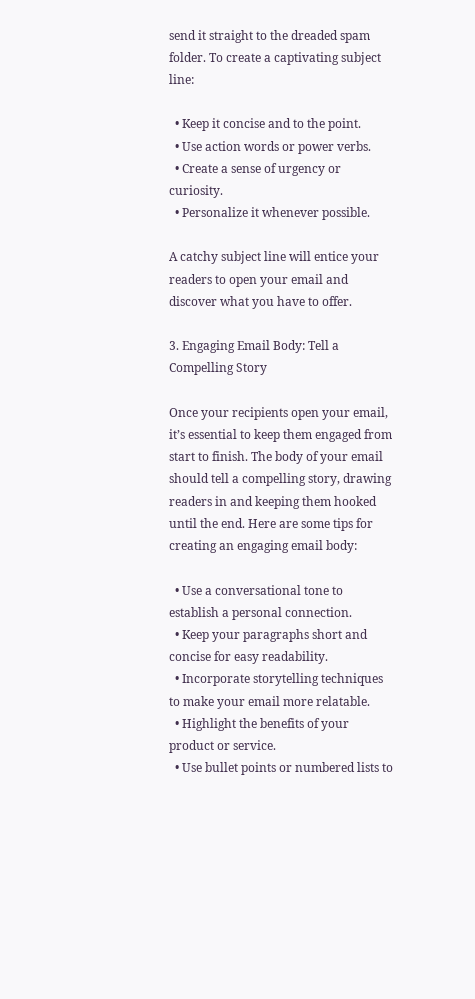send it straight to the dreaded spam folder. To create a captivating subject line:

  • Keep it concise and to the point.
  • Use action words or power verbs.
  • Create a sense of urgency or curiosity.
  • Personalize it whenever possible.

A catchy subject line will entice your readers to open your email and discover what you have to offer.

3. Engaging Email Body: Tell a Compelling Story

Once your recipients open your email, it’s essential to keep them engaged from start to finish. The body of your email should tell a compelling story, drawing readers in and keeping them hooked until the end. Here are some tips for creating an engaging email body:

  • Use a conversational tone to establish a personal connection.
  • Keep your paragraphs short and concise for easy readability.
  • Incorporate storytelling techniques to make your email more relatable.
  • Highlight the benefits of your product or service.
  • Use bullet points or numbered lists to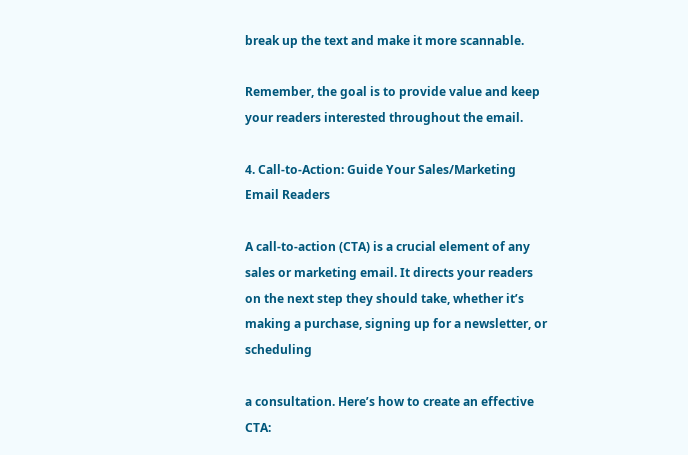break up the text and make it more scannable.

Remember, the goal is to provide value and keep your readers interested throughout the email.

4. Call-to-Action: Guide Your Sales/Marketing Email Readers

A call-to-action (CTA) is a crucial element of any sales or marketing email. It directs your readers on the next step they should take, whether it’s making a purchase, signing up for a newsletter, or scheduling

a consultation. Here’s how to create an effective CTA: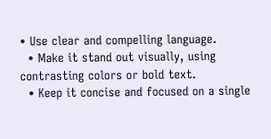• Use clear and compelling language.
  • Make it stand out visually, using contrasting colors or bold text.
  • Keep it concise and focused on a single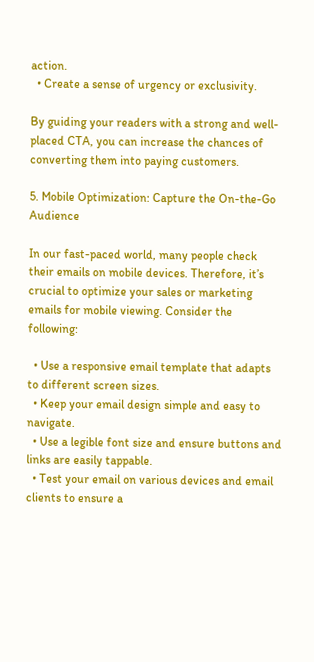action.
  • Create a sense of urgency or exclusivity.

By guiding your readers with a strong and well-placed CTA, you can increase the chances of converting them into paying customers.

5. Mobile Optimization: Capture the On-the-Go Audience

In our fast-paced world, many people check their emails on mobile devices. Therefore, it’s crucial to optimize your sales or marketing emails for mobile viewing. Consider the following:

  • Use a responsive email template that adapts to different screen sizes.
  • Keep your email design simple and easy to navigate.
  • Use a legible font size and ensure buttons and links are easily tappable.
  • Test your email on various devices and email clients to ensure a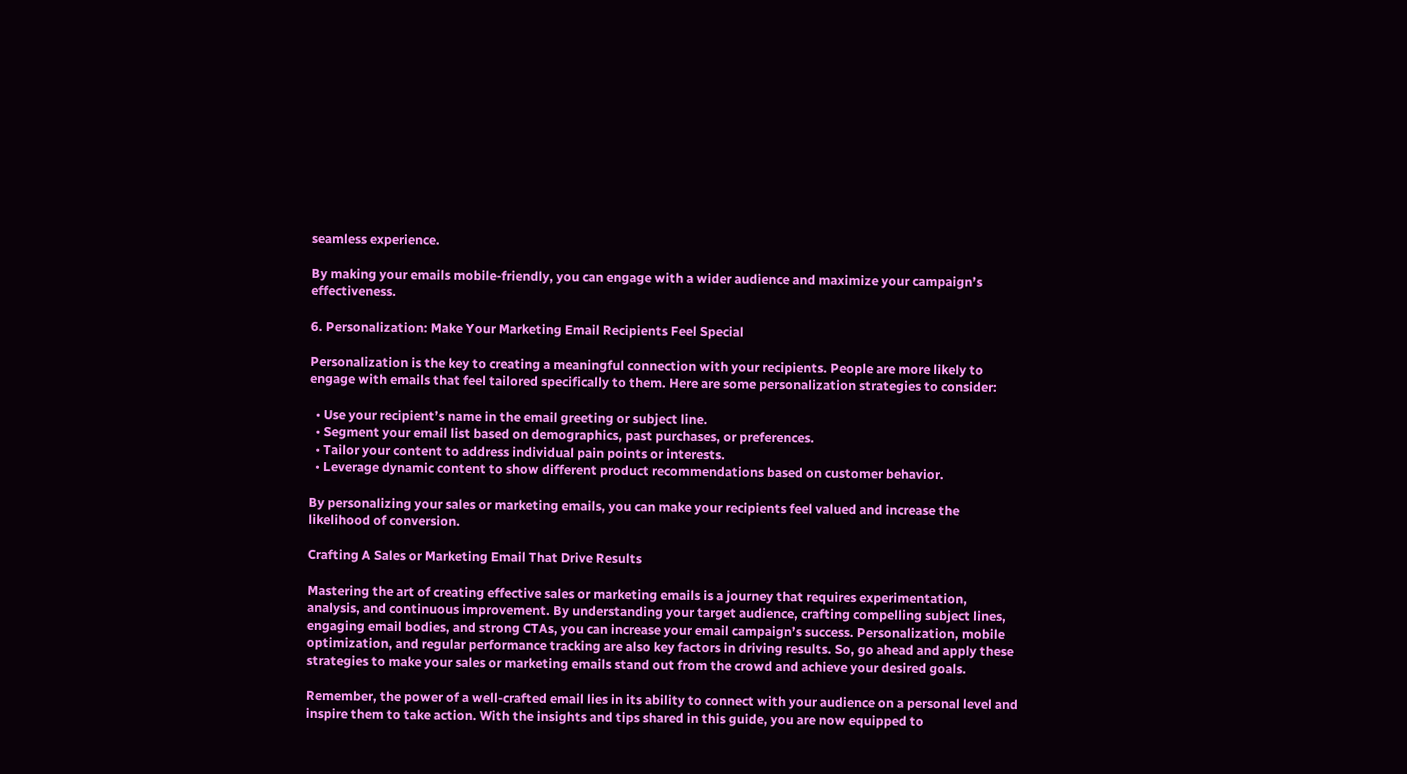seamless experience.

By making your emails mobile-friendly, you can engage with a wider audience and maximize your campaign’s effectiveness.

6. Personalization: Make Your Marketing Email Recipients Feel Special

Personalization is the key to creating a meaningful connection with your recipients. People are more likely to engage with emails that feel tailored specifically to them. Here are some personalization strategies to consider:

  • Use your recipient’s name in the email greeting or subject line.
  • Segment your email list based on demographics, past purchases, or preferences.
  • Tailor your content to address individual pain points or interests.
  • Leverage dynamic content to show different product recommendations based on customer behavior.

By personalizing your sales or marketing emails, you can make your recipients feel valued and increase the likelihood of conversion.

Crafting A Sales or Marketing Email That Drive Results

Mastering the art of creating effective sales or marketing emails is a journey that requires experimentation, analysis, and continuous improvement. By understanding your target audience, crafting compelling subject lines, engaging email bodies, and strong CTAs, you can increase your email campaign’s success. Personalization, mobile optimization, and regular performance tracking are also key factors in driving results. So, go ahead and apply these strategies to make your sales or marketing emails stand out from the crowd and achieve your desired goals.

Remember, the power of a well-crafted email lies in its ability to connect with your audience on a personal level and inspire them to take action. With the insights and tips shared in this guide, you are now equipped to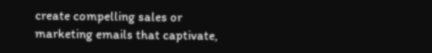create compelling sales or marketing emails that captivate,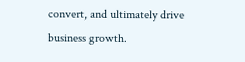convert, and ultimately drive business growth.